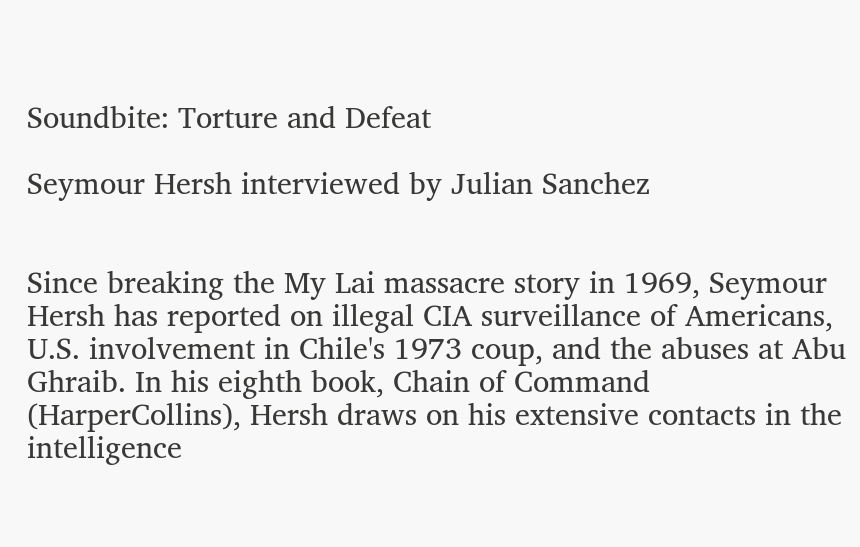Soundbite: Torture and Defeat

Seymour Hersh interviewed by Julian Sanchez


Since breaking the My Lai massacre story in 1969, Seymour Hersh has reported on illegal CIA surveillance of Americans, U.S. involvement in Chile's 1973 coup, and the abuses at Abu Ghraib. In his eighth book, Chain of Command (HarperCollins), Hersh draws on his extensive contacts in the intelligence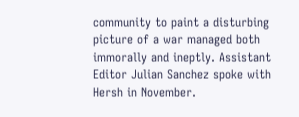community to paint a disturbing picture of a war managed both immorally and ineptly. Assistant Editor Julian Sanchez spoke with Hersh in November.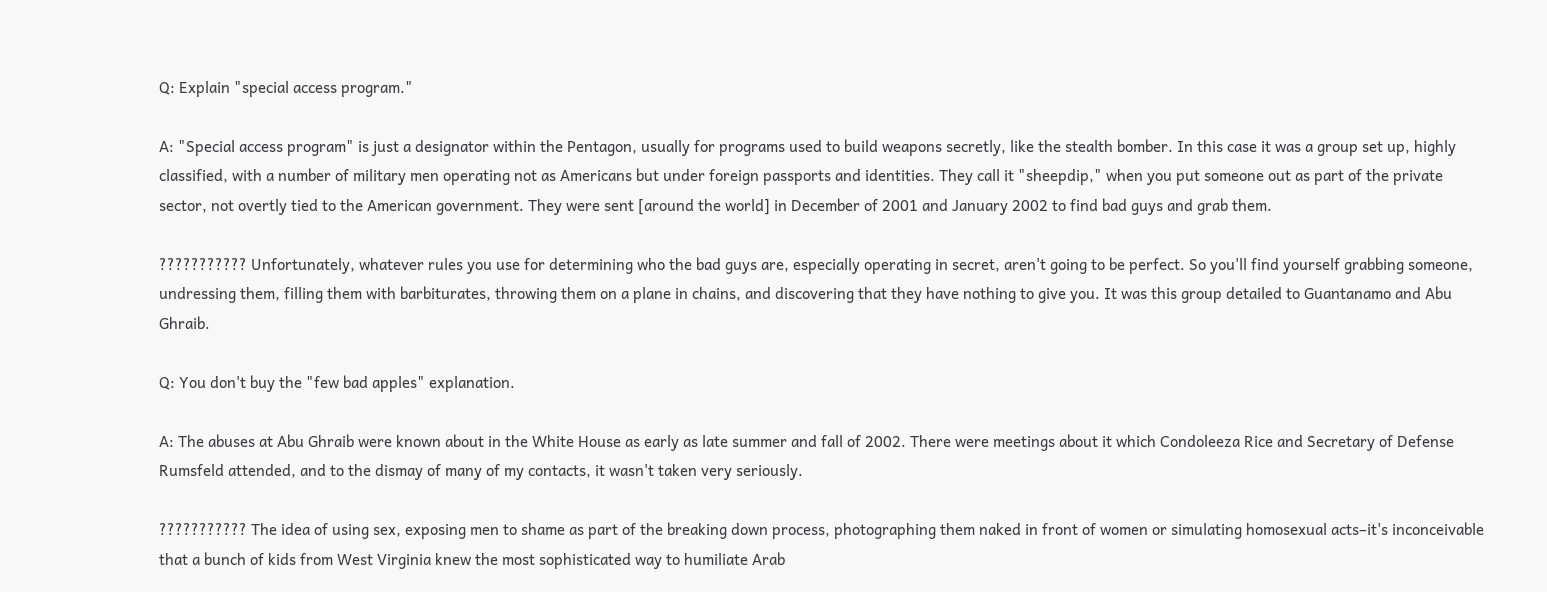Q: Explain "special access program."

A: "Special access program" is just a designator within the Pentagon, usually for programs used to build weapons secretly, like the stealth bomber. In this case it was a group set up, highly classified, with a number of military men operating not as Americans but under foreign passports and identities. They call it "sheepdip," when you put someone out as part of the private sector, not overtly tied to the American government. They were sent [around the world] in December of 2001 and January 2002 to find bad guys and grab them.

??????????? Unfortunately, whatever rules you use for determining who the bad guys are, especially operating in secret, aren't going to be perfect. So you'll find yourself grabbing someone, undressing them, filling them with barbiturates, throwing them on a plane in chains, and discovering that they have nothing to give you. It was this group detailed to Guantanamo and Abu Ghraib.

Q: You don't buy the "few bad apples" explanation.

A: The abuses at Abu Ghraib were known about in the White House as early as late summer and fall of 2002. There were meetings about it which Condoleeza Rice and Secretary of Defense Rumsfeld attended, and to the dismay of many of my contacts, it wasn't taken very seriously.

??????????? The idea of using sex, exposing men to shame as part of the breaking down process, photographing them naked in front of women or simulating homosexual acts–it's inconceivable that a bunch of kids from West Virginia knew the most sophisticated way to humiliate Arab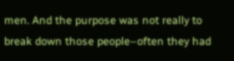men. And the purpose was not really to break down those people–often they had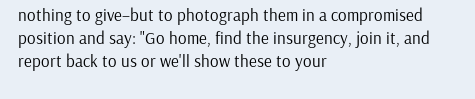nothing to give–but to photograph them in a compromised position and say: "Go home, find the insurgency, join it, and report back to us or we'll show these to your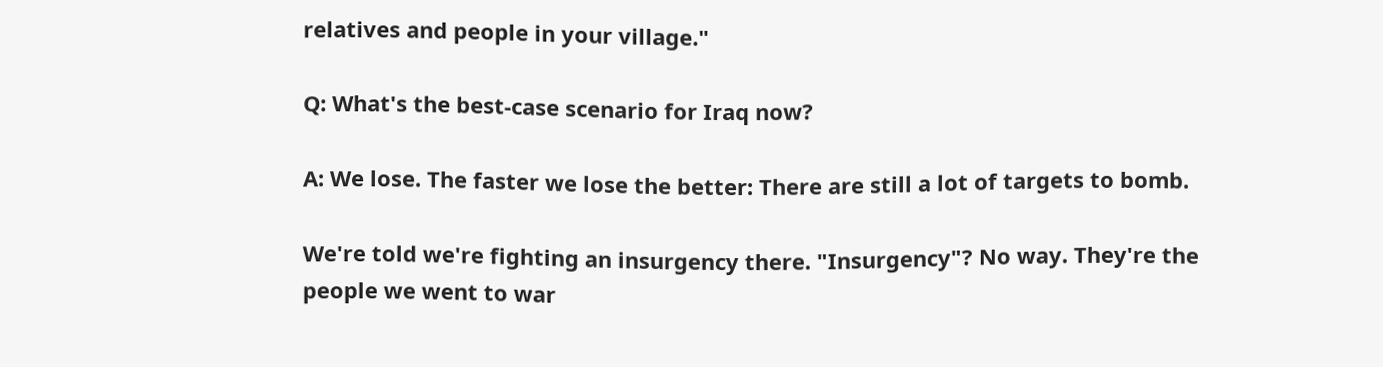relatives and people in your village."

Q: What's the best-case scenario for Iraq now?

A: We lose. The faster we lose the better: There are still a lot of targets to bomb.

We're told we're fighting an insurgency there. "Insurgency"? No way. They're the people we went to war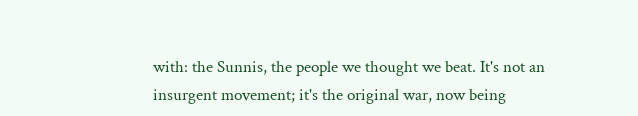with: the Sunnis, the people we thought we beat. It's not an insurgent movement; it's the original war, now being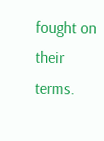fought on their terms.